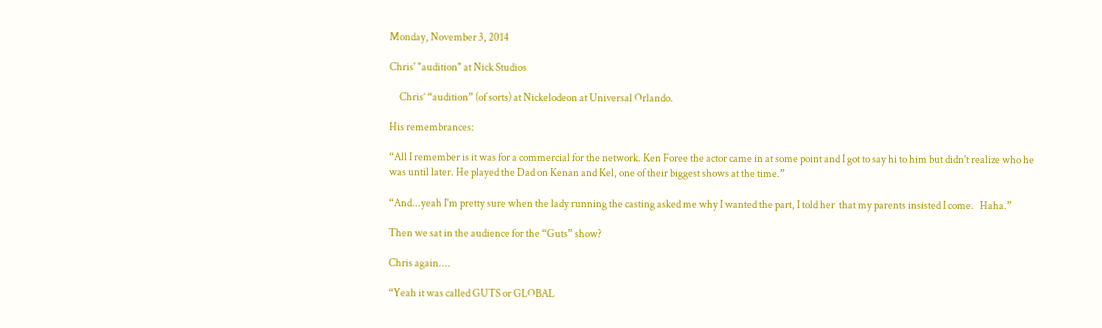Monday, November 3, 2014

Chris' "audition" at Nick Studios

     Chris’ “audition” (of sorts) at Nickelodeon at Universal Orlando.

His remembrances:

“All I remember is it was for a commercial for the network. Ken Foree the actor came in at some point and I got to say hi to him but didn't realize who he was until later. He played the Dad on Kenan and Kel, one of their biggest shows at the time.”

“And...yeah I'm pretty sure when the lady running the casting asked me why I wanted the part, I told her  that my parents insisted I come.   Haha.”

Then we sat in the audience for the “Guts” show?

Chris again....

“Yeah it was called GUTS or GLOBAL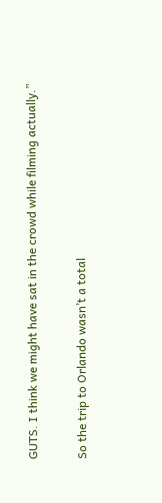GUTS. I think we might have sat in the crowd while filming actually.”

So the trip to Orlando wasn’t a total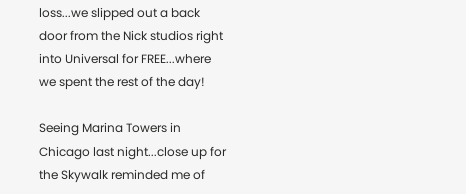loss...we slipped out a back door from the Nick studios right into Universal for FREE...where we spent the rest of the day!

Seeing Marina Towers in Chicago last night...close up for the Skywalk reminded me of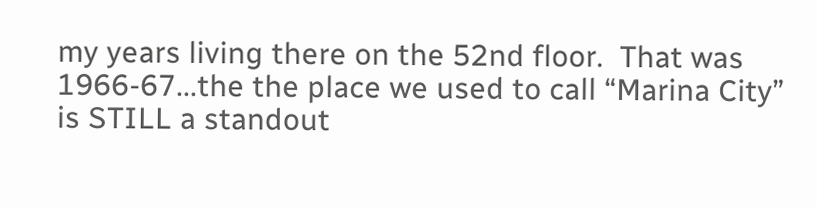my years living there on the 52nd floor.  That was 1966-67...the the place we used to call “Marina City” is STILL a standout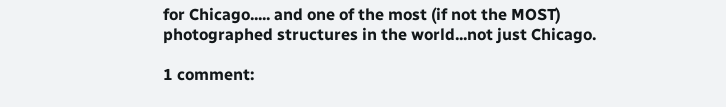for Chicago..... and one of the most (if not the MOST) photographed structures in the world...not just Chicago.

1 comment: